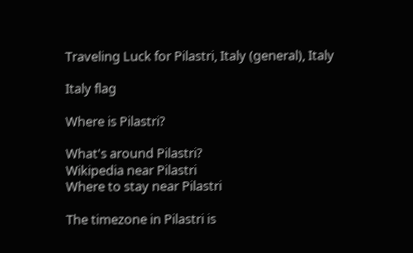Traveling Luck for Pilastri, Italy (general), Italy

Italy flag

Where is Pilastri?

What's around Pilastri?
Wikipedia near Pilastri
Where to stay near Pilastri

The timezone in Pilastri is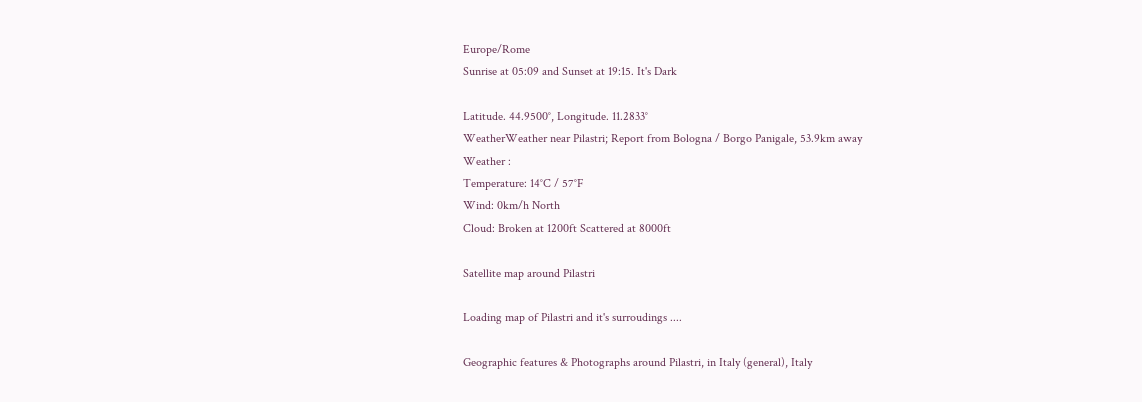Europe/Rome
Sunrise at 05:09 and Sunset at 19:15. It's Dark

Latitude. 44.9500°, Longitude. 11.2833°
WeatherWeather near Pilastri; Report from Bologna / Borgo Panigale, 53.9km away
Weather :
Temperature: 14°C / 57°F
Wind: 0km/h North
Cloud: Broken at 1200ft Scattered at 8000ft

Satellite map around Pilastri

Loading map of Pilastri and it's surroudings ....

Geographic features & Photographs around Pilastri, in Italy (general), Italy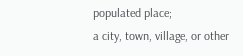populated place;
a city, town, village, or other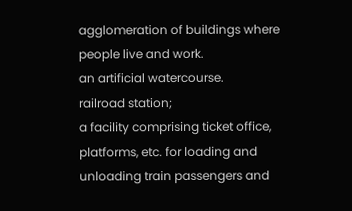agglomeration of buildings where people live and work.
an artificial watercourse.
railroad station;
a facility comprising ticket office, platforms, etc. for loading and unloading train passengers and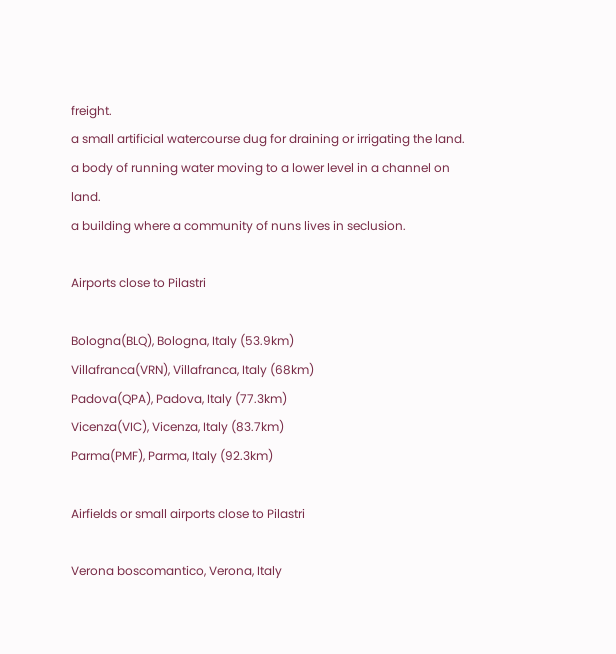freight.
a small artificial watercourse dug for draining or irrigating the land.
a body of running water moving to a lower level in a channel on land.
a building where a community of nuns lives in seclusion.

Airports close to Pilastri

Bologna(BLQ), Bologna, Italy (53.9km)
Villafranca(VRN), Villafranca, Italy (68km)
Padova(QPA), Padova, Italy (77.3km)
Vicenza(VIC), Vicenza, Italy (83.7km)
Parma(PMF), Parma, Italy (92.3km)

Airfields or small airports close to Pilastri

Verona boscomantico, Verona, Italy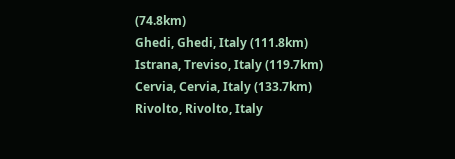(74.8km)
Ghedi, Ghedi, Italy (111.8km)
Istrana, Treviso, Italy (119.7km)
Cervia, Cervia, Italy (133.7km)
Rivolto, Rivolto, Italy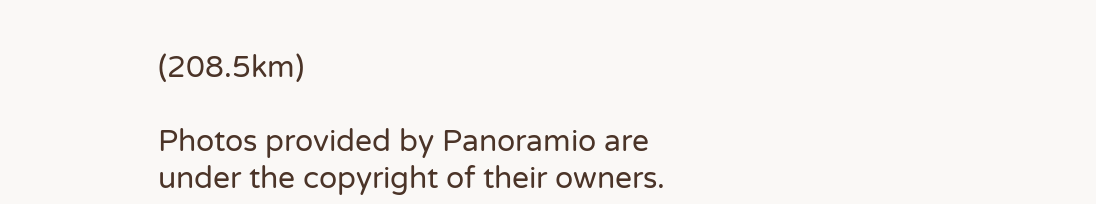(208.5km)

Photos provided by Panoramio are under the copyright of their owners.